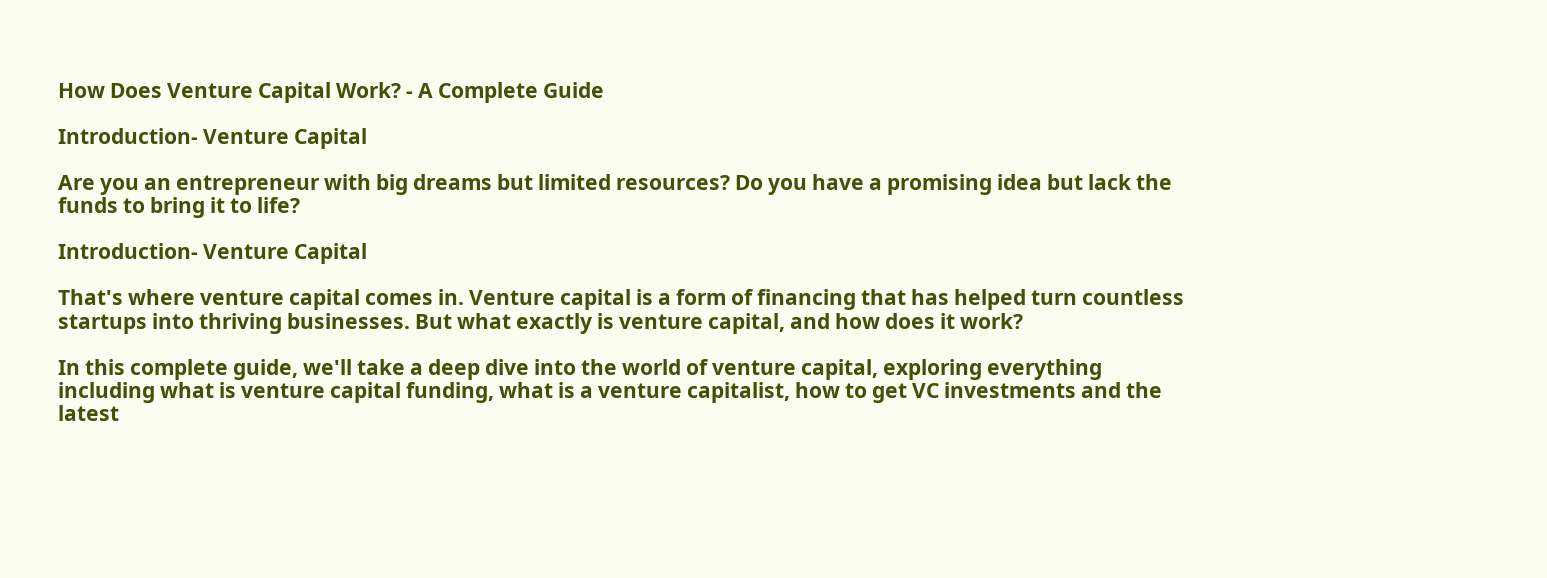How Does Venture Capital Work? - A Complete Guide

Introduction- Venture Capital

Are you an entrepreneur with big dreams but limited resources? Do you have a promising idea but lack the funds to bring it to life?

Introduction- Venture Capital

That's where venture capital comes in. Venture capital is a form of financing that has helped turn countless startups into thriving businesses. But what exactly is venture capital, and how does it work?

In this complete guide, we'll take a deep dive into the world of venture capital, exploring everything including what is venture capital funding, what is a venture capitalist, how to get VC investments and the latest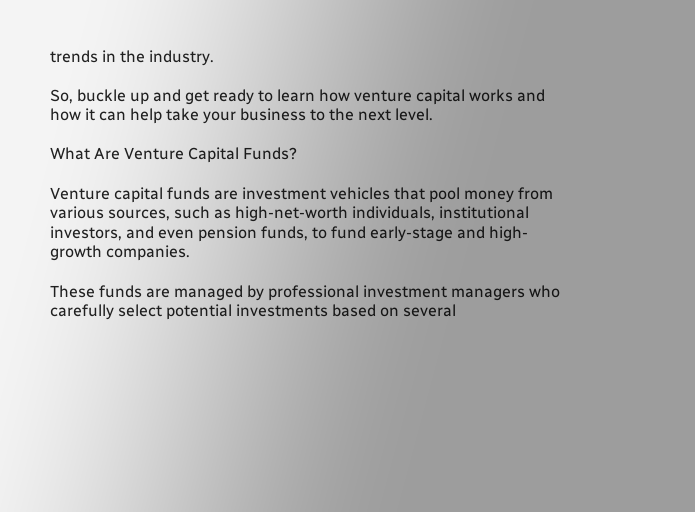trends in the industry.

So, buckle up and get ready to learn how venture capital works and how it can help take your business to the next level.

What Are Venture Capital Funds?

Venture capital funds are investment vehicles that pool money from various sources, such as high-net-worth individuals, institutional investors, and even pension funds, to fund early-stage and high-growth companies.

These funds are managed by professional investment managers who carefully select potential investments based on several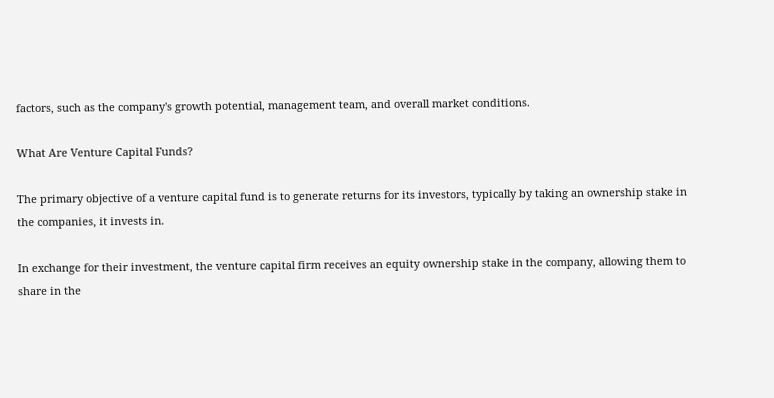factors, such as the company's growth potential, management team, and overall market conditions.

What Are Venture Capital Funds?

The primary objective of a venture capital fund is to generate returns for its investors, typically by taking an ownership stake in the companies, it invests in.

In exchange for their investment, the venture capital firm receives an equity ownership stake in the company, allowing them to share in the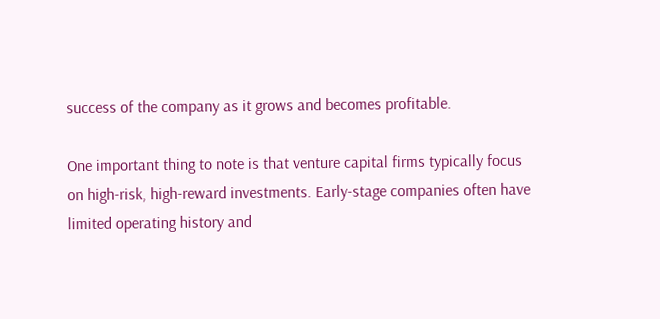success of the company as it grows and becomes profitable.

One important thing to note is that venture capital firms typically focus on high-risk, high-reward investments. Early-stage companies often have limited operating history and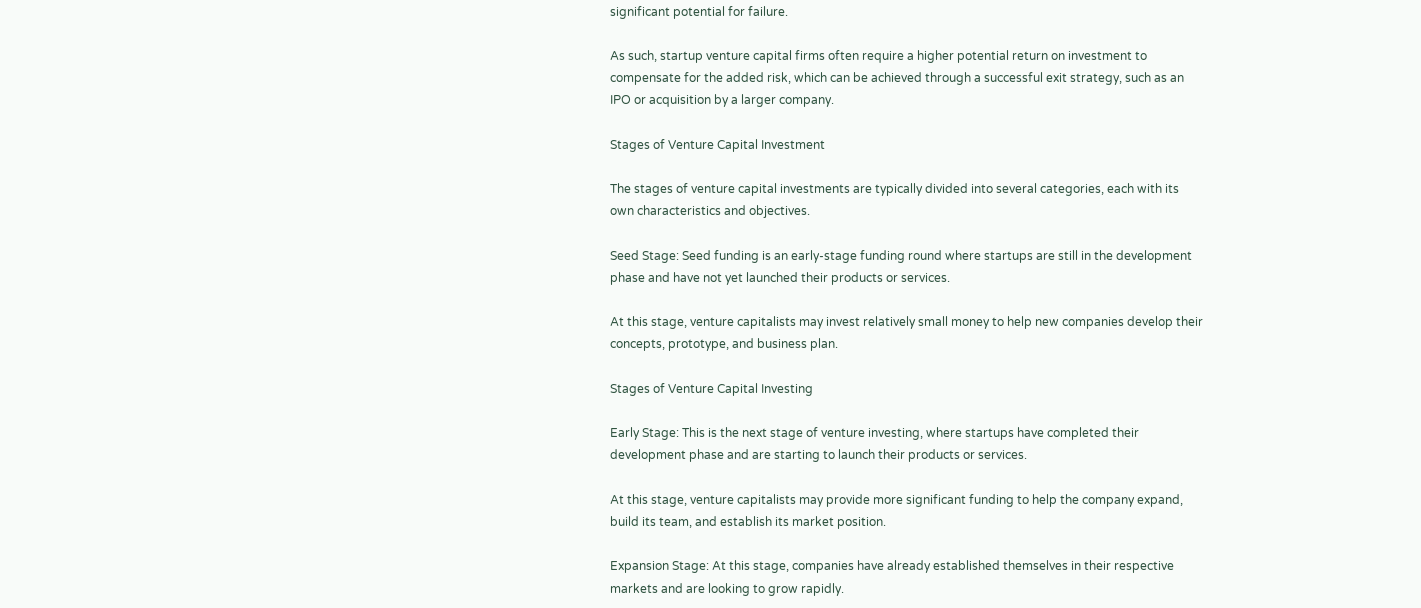significant potential for failure.

As such, startup venture capital firms often require a higher potential return on investment to compensate for the added risk, which can be achieved through a successful exit strategy, such as an IPO or acquisition by a larger company.

Stages of Venture Capital Investment

The stages of venture capital investments are typically divided into several categories, each with its own characteristics and objectives.

Seed Stage: Seed funding is an early-stage funding round where startups are still in the development phase and have not yet launched their products or services.

At this stage, venture capitalists may invest relatively small money to help new companies develop their concepts, prototype, and business plan.

Stages of Venture Capital Investing

Early Stage: This is the next stage of venture investing, where startups have completed their development phase and are starting to launch their products or services.

At this stage, venture capitalists may provide more significant funding to help the company expand, build its team, and establish its market position.

Expansion Stage: At this stage, companies have already established themselves in their respective markets and are looking to grow rapidly.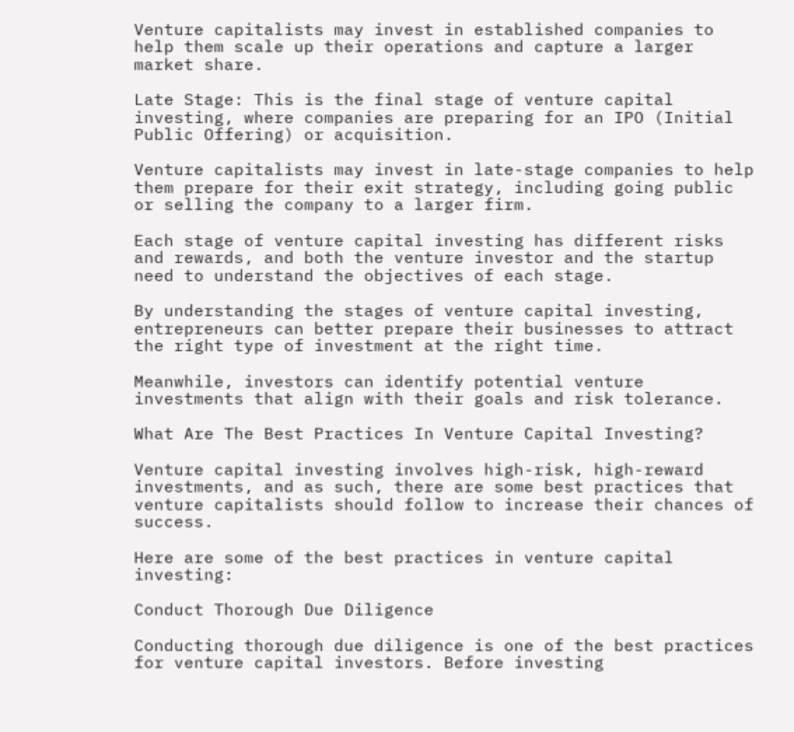Venture capitalists may invest in established companies to help them scale up their operations and capture a larger market share.

Late Stage: This is the final stage of venture capital investing, where companies are preparing for an IPO (Initial Public Offering) or acquisition.

Venture capitalists may invest in late-stage companies to help them prepare for their exit strategy, including going public or selling the company to a larger firm.

Each stage of venture capital investing has different risks and rewards, and both the venture investor and the startup need to understand the objectives of each stage.

By understanding the stages of venture capital investing, entrepreneurs can better prepare their businesses to attract the right type of investment at the right time.

Meanwhile, investors can identify potential venture investments that align with their goals and risk tolerance.

What Are The Best Practices In Venture Capital Investing?

Venture capital investing involves high-risk, high-reward investments, and as such, there are some best practices that venture capitalists should follow to increase their chances of success.

Here are some of the best practices in venture capital investing:

Conduct Thorough Due Diligence

Conducting thorough due diligence is one of the best practices for venture capital investors. Before investing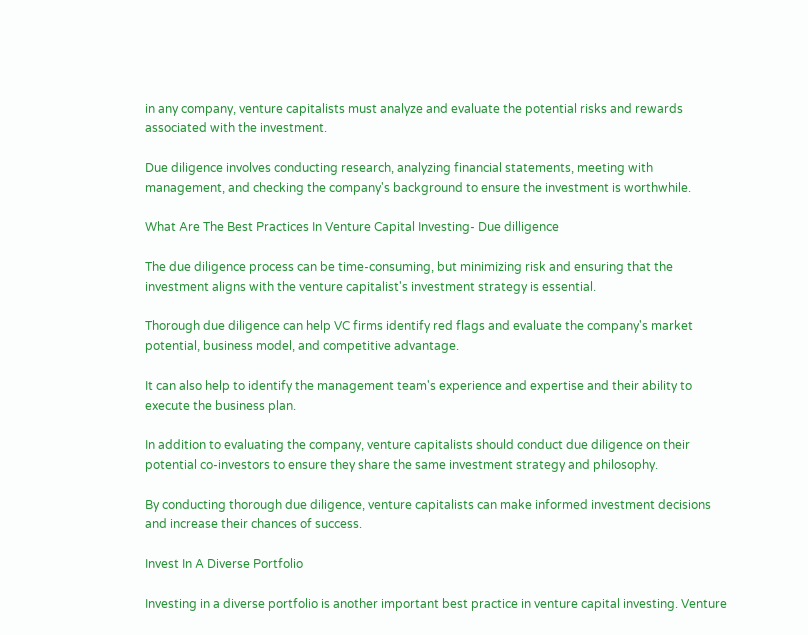in any company, venture capitalists must analyze and evaluate the potential risks and rewards associated with the investment.

Due diligence involves conducting research, analyzing financial statements, meeting with management, and checking the company's background to ensure the investment is worthwhile.

What Are The Best Practices In Venture Capital Investing- Due dilligence

The due diligence process can be time-consuming, but minimizing risk and ensuring that the investment aligns with the venture capitalist's investment strategy is essential.

Thorough due diligence can help VC firms identify red flags and evaluate the company's market potential, business model, and competitive advantage.

It can also help to identify the management team's experience and expertise and their ability to execute the business plan.

In addition to evaluating the company, venture capitalists should conduct due diligence on their potential co-investors to ensure they share the same investment strategy and philosophy.

By conducting thorough due diligence, venture capitalists can make informed investment decisions and increase their chances of success.

Invest In A Diverse Portfolio

Investing in a diverse portfolio is another important best practice in venture capital investing. Venture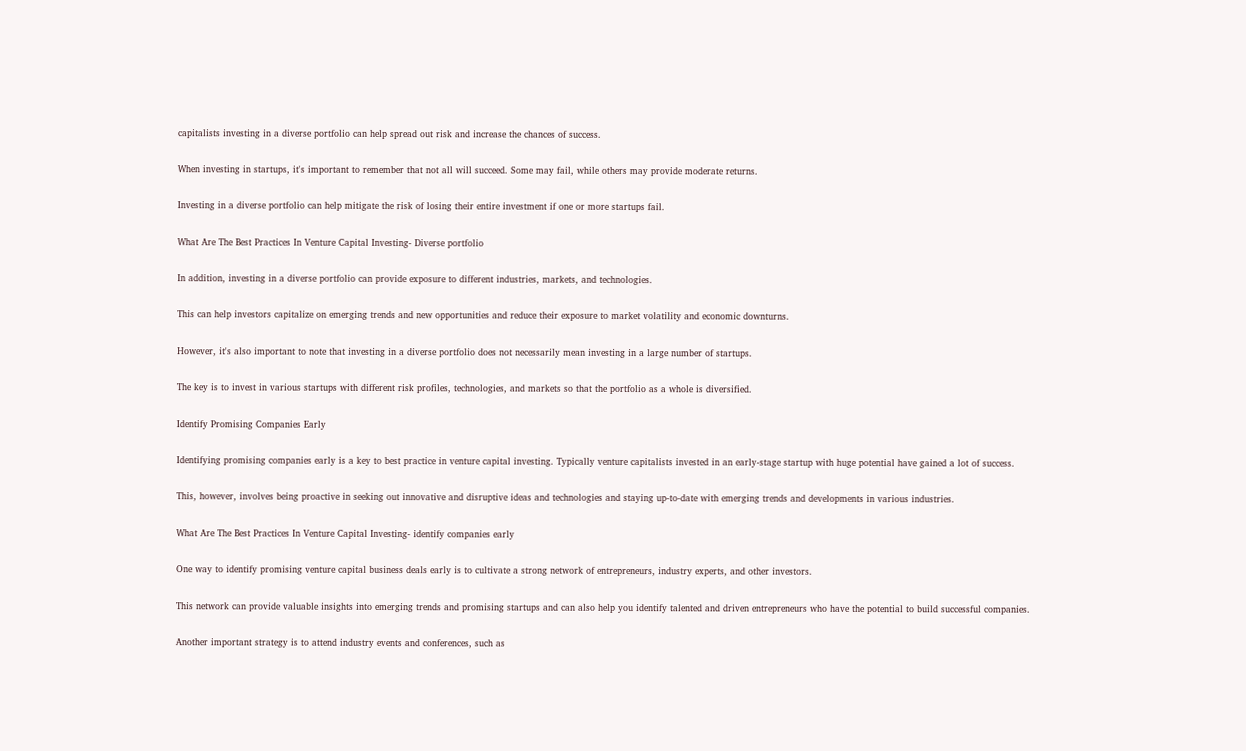capitalists investing in a diverse portfolio can help spread out risk and increase the chances of success.

When investing in startups, it's important to remember that not all will succeed. Some may fail, while others may provide moderate returns.

Investing in a diverse portfolio can help mitigate the risk of losing their entire investment if one or more startups fail.

What Are The Best Practices In Venture Capital Investing- Diverse portfolio

In addition, investing in a diverse portfolio can provide exposure to different industries, markets, and technologies.

This can help investors capitalize on emerging trends and new opportunities and reduce their exposure to market volatility and economic downturns.

However, it's also important to note that investing in a diverse portfolio does not necessarily mean investing in a large number of startups.

The key is to invest in various startups with different risk profiles, technologies, and markets so that the portfolio as a whole is diversified.

Identify Promising Companies Early

Identifying promising companies early is a key to best practice in venture capital investing. Typically venture capitalists invested in an early-stage startup with huge potential have gained a lot of success.

This, however, involves being proactive in seeking out innovative and disruptive ideas and technologies and staying up-to-date with emerging trends and developments in various industries.

What Are The Best Practices In Venture Capital Investing- identify companies early

One way to identify promising venture capital business deals early is to cultivate a strong network of entrepreneurs, industry experts, and other investors.

This network can provide valuable insights into emerging trends and promising startups and can also help you identify talented and driven entrepreneurs who have the potential to build successful companies.

Another important strategy is to attend industry events and conferences, such as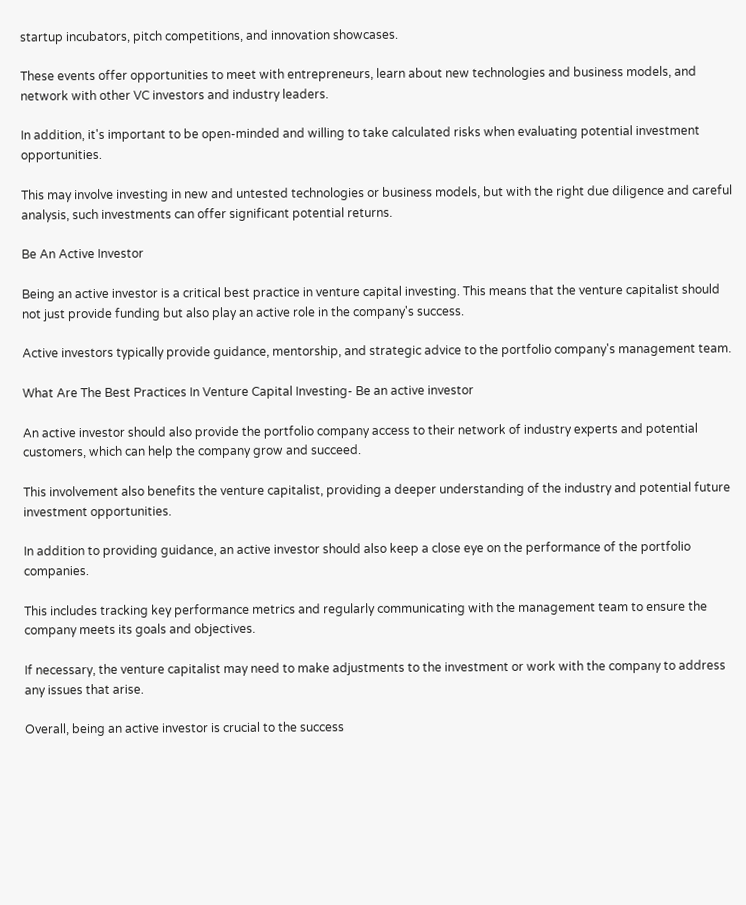startup incubators, pitch competitions, and innovation showcases.

These events offer opportunities to meet with entrepreneurs, learn about new technologies and business models, and network with other VC investors and industry leaders.

In addition, it's important to be open-minded and willing to take calculated risks when evaluating potential investment opportunities.

This may involve investing in new and untested technologies or business models, but with the right due diligence and careful analysis, such investments can offer significant potential returns.

Be An Active Investor

Being an active investor is a critical best practice in venture capital investing. This means that the venture capitalist should not just provide funding but also play an active role in the company's success.

Active investors typically provide guidance, mentorship, and strategic advice to the portfolio company's management team.

What Are The Best Practices In Venture Capital Investing- Be an active investor

An active investor should also provide the portfolio company access to their network of industry experts and potential customers, which can help the company grow and succeed.

This involvement also benefits the venture capitalist, providing a deeper understanding of the industry and potential future investment opportunities.

In addition to providing guidance, an active investor should also keep a close eye on the performance of the portfolio companies.

This includes tracking key performance metrics and regularly communicating with the management team to ensure the company meets its goals and objectives.

If necessary, the venture capitalist may need to make adjustments to the investment or work with the company to address any issues that arise.

Overall, being an active investor is crucial to the success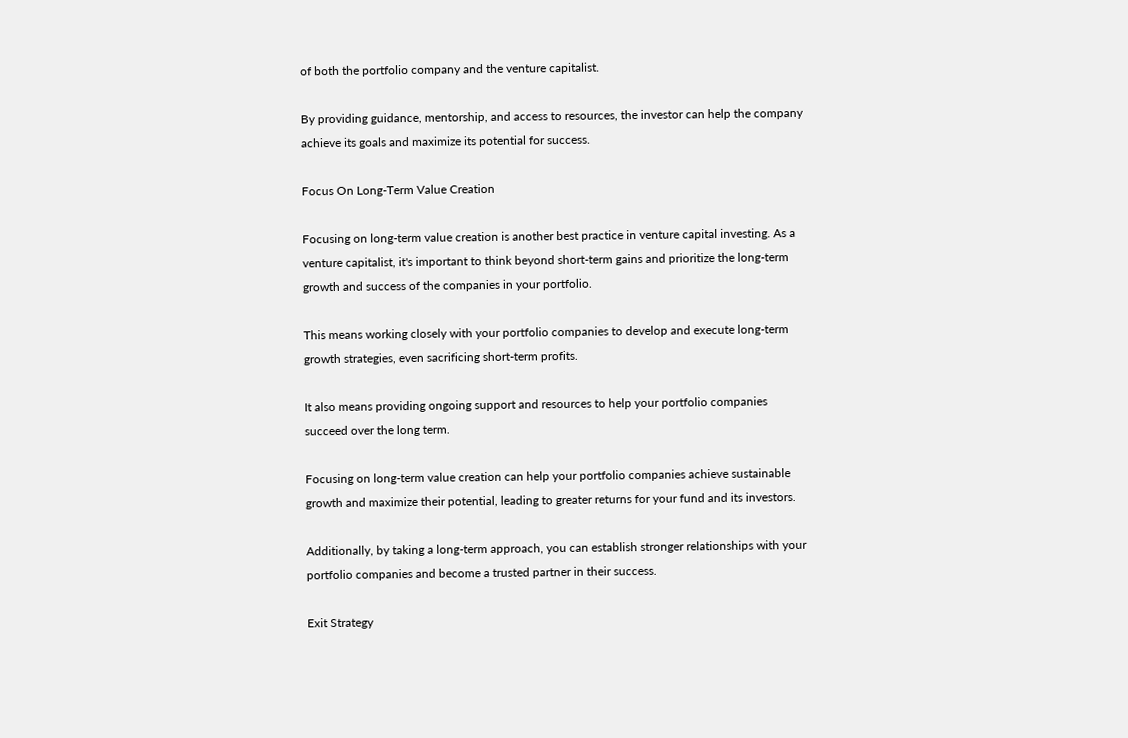of both the portfolio company and the venture capitalist.

By providing guidance, mentorship, and access to resources, the investor can help the company achieve its goals and maximize its potential for success.

Focus On Long-Term Value Creation

Focusing on long-term value creation is another best practice in venture capital investing. As a venture capitalist, it's important to think beyond short-term gains and prioritize the long-term growth and success of the companies in your portfolio.

This means working closely with your portfolio companies to develop and execute long-term growth strategies, even sacrificing short-term profits.

It also means providing ongoing support and resources to help your portfolio companies succeed over the long term.

Focusing on long-term value creation can help your portfolio companies achieve sustainable growth and maximize their potential, leading to greater returns for your fund and its investors.

Additionally, by taking a long-term approach, you can establish stronger relationships with your portfolio companies and become a trusted partner in their success.

Exit Strategy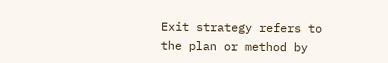Exit strategy refers to the plan or method by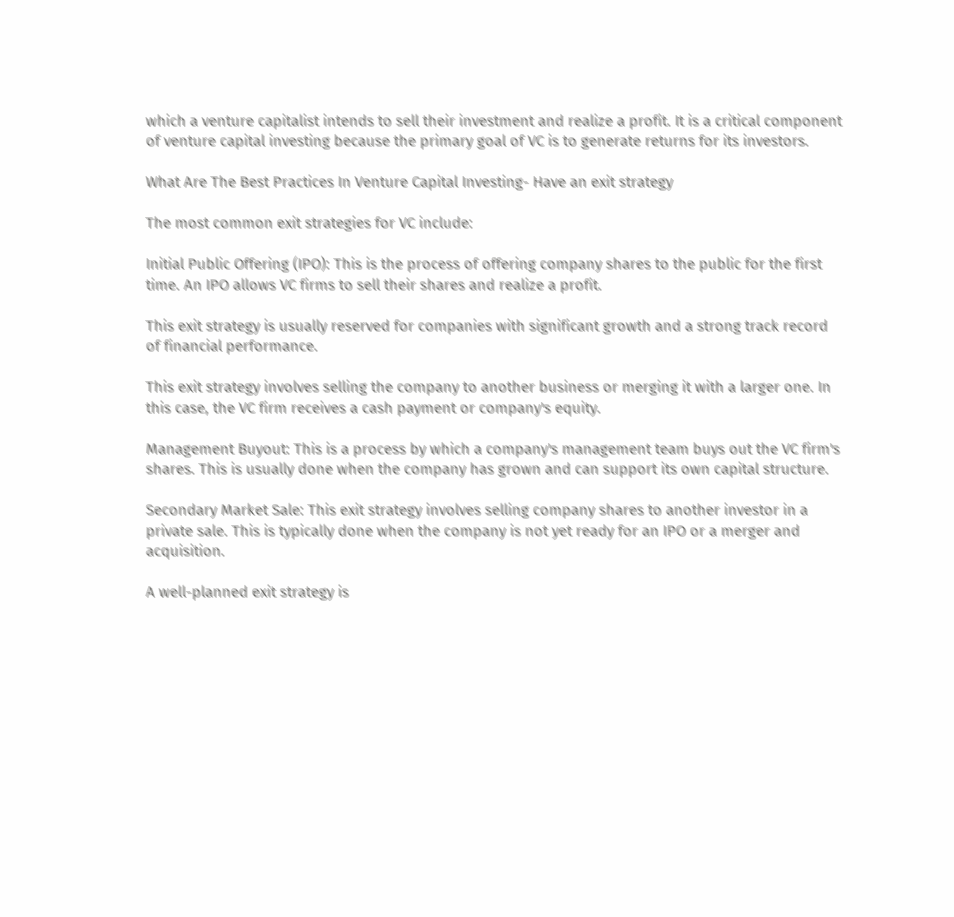which a venture capitalist intends to sell their investment and realize a profit. It is a critical component of venture capital investing because the primary goal of VC is to generate returns for its investors.

What Are The Best Practices In Venture Capital Investing- Have an exit strategy

The most common exit strategies for VC include:

Initial Public Offering (IPO): This is the process of offering company shares to the public for the first time. An IPO allows VC firms to sell their shares and realize a profit.

This exit strategy is usually reserved for companies with significant growth and a strong track record of financial performance.

This exit strategy involves selling the company to another business or merging it with a larger one. In this case, the VC firm receives a cash payment or company's equity.

Management Buyout: This is a process by which a company's management team buys out the VC firm's shares. This is usually done when the company has grown and can support its own capital structure.

Secondary Market Sale: This exit strategy involves selling company shares to another investor in a private sale. This is typically done when the company is not yet ready for an IPO or a merger and acquisition.

A well-planned exit strategy is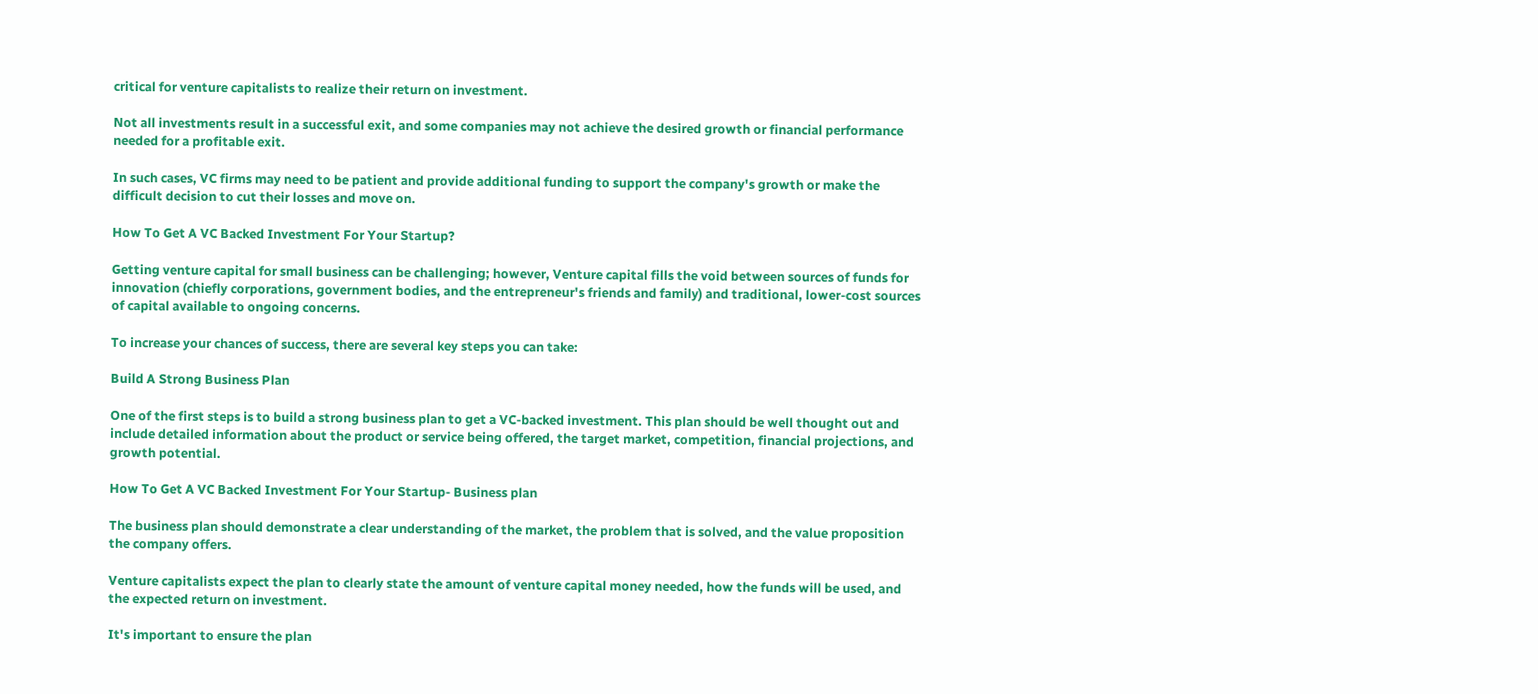critical for venture capitalists to realize their return on investment.

Not all investments result in a successful exit, and some companies may not achieve the desired growth or financial performance needed for a profitable exit.

In such cases, VC firms may need to be patient and provide additional funding to support the company's growth or make the difficult decision to cut their losses and move on.

How To Get A VC Backed Investment For Your Startup?

Getting venture capital for small business can be challenging; however, Venture capital fills the void between sources of funds for innovation (chiefly corporations, government bodies, and the entrepreneur's friends and family) and traditional, lower-cost sources of capital available to ongoing concerns.

To increase your chances of success, there are several key steps you can take:

Build A Strong Business Plan

One of the first steps is to build a strong business plan to get a VC-backed investment. This plan should be well thought out and include detailed information about the product or service being offered, the target market, competition, financial projections, and growth potential.

How To Get A VC Backed Investment For Your Startup- Business plan

The business plan should demonstrate a clear understanding of the market, the problem that is solved, and the value proposition the company offers.

Venture capitalists expect the plan to clearly state the amount of venture capital money needed, how the funds will be used, and the expected return on investment.

It's important to ensure the plan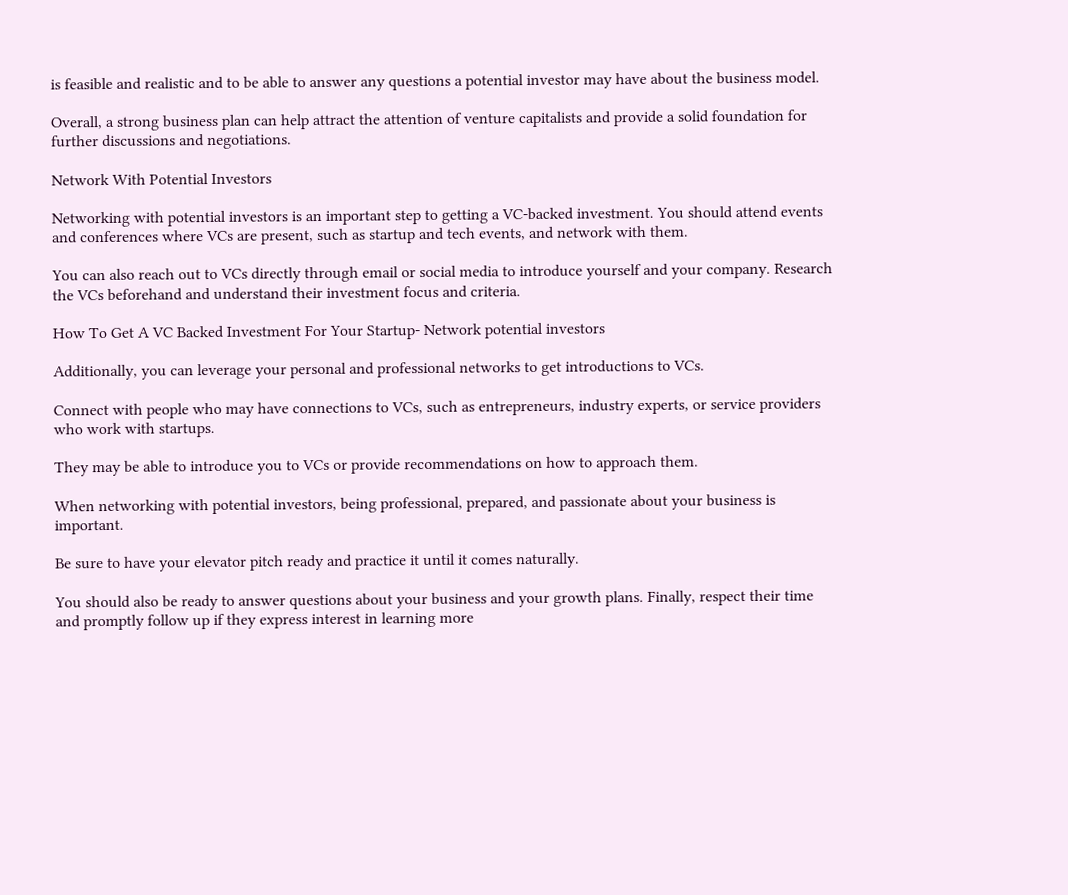is feasible and realistic and to be able to answer any questions a potential investor may have about the business model.

Overall, a strong business plan can help attract the attention of venture capitalists and provide a solid foundation for further discussions and negotiations.

Network With Potential Investors

Networking with potential investors is an important step to getting a VC-backed investment. You should attend events and conferences where VCs are present, such as startup and tech events, and network with them.

You can also reach out to VCs directly through email or social media to introduce yourself and your company. Research the VCs beforehand and understand their investment focus and criteria.

How To Get A VC Backed Investment For Your Startup- Network potential investors

Additionally, you can leverage your personal and professional networks to get introductions to VCs.

Connect with people who may have connections to VCs, such as entrepreneurs, industry experts, or service providers who work with startups.

They may be able to introduce you to VCs or provide recommendations on how to approach them.

When networking with potential investors, being professional, prepared, and passionate about your business is important.

Be sure to have your elevator pitch ready and practice it until it comes naturally.

You should also be ready to answer questions about your business and your growth plans. Finally, respect their time and promptly follow up if they express interest in learning more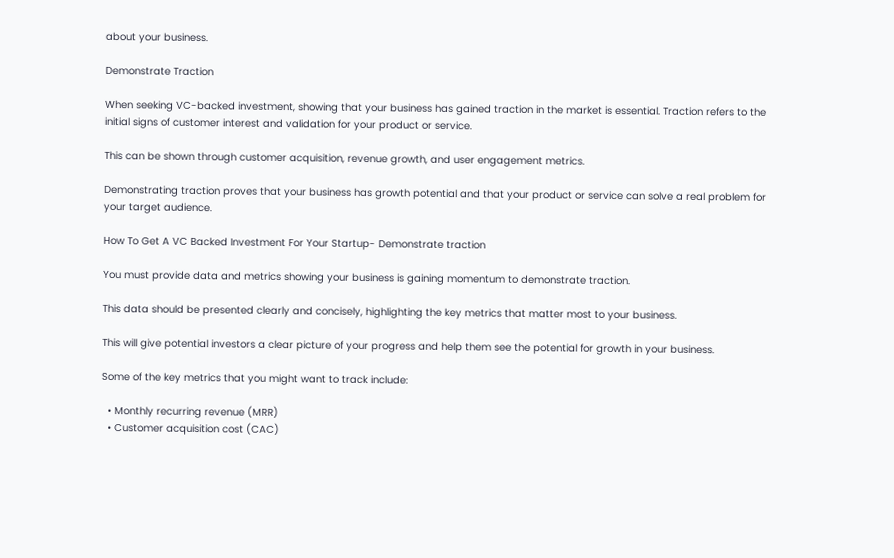about your business.

Demonstrate Traction

When seeking VC-backed investment, showing that your business has gained traction in the market is essential. Traction refers to the initial signs of customer interest and validation for your product or service.

This can be shown through customer acquisition, revenue growth, and user engagement metrics.

Demonstrating traction proves that your business has growth potential and that your product or service can solve a real problem for your target audience.

How To Get A VC Backed Investment For Your Startup- Demonstrate traction

You must provide data and metrics showing your business is gaining momentum to demonstrate traction.

This data should be presented clearly and concisely, highlighting the key metrics that matter most to your business.

This will give potential investors a clear picture of your progress and help them see the potential for growth in your business.

Some of the key metrics that you might want to track include:

  • Monthly recurring revenue (MRR)
  • Customer acquisition cost (CAC)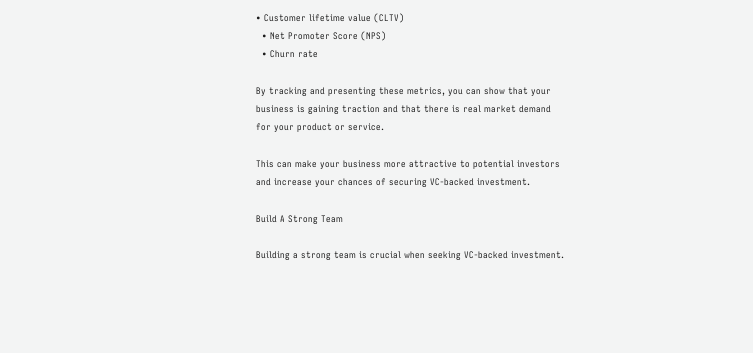• Customer lifetime value (CLTV)
  • Net Promoter Score (NPS)
  • Churn rate

By tracking and presenting these metrics, you can show that your business is gaining traction and that there is real market demand for your product or service.

This can make your business more attractive to potential investors and increase your chances of securing VC-backed investment.

Build A Strong Team

Building a strong team is crucial when seeking VC-backed investment.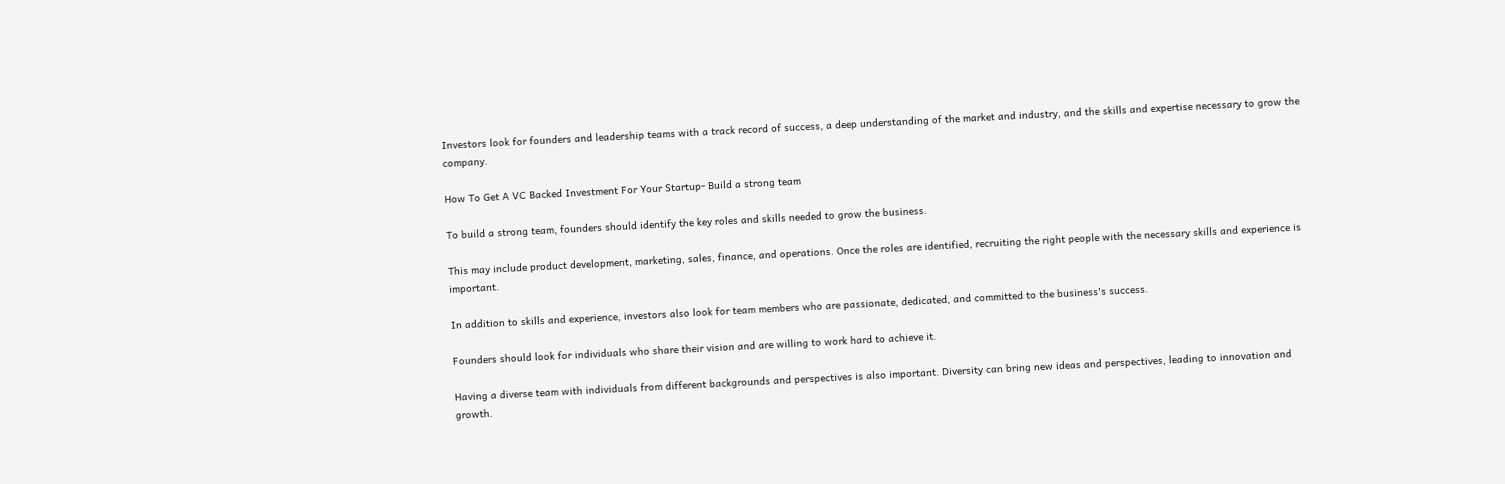Investors look for founders and leadership teams with a track record of success, a deep understanding of the market and industry, and the skills and expertise necessary to grow the company.

How To Get A VC Backed Investment For Your Startup- Build a strong team

To build a strong team, founders should identify the key roles and skills needed to grow the business.

This may include product development, marketing, sales, finance, and operations. Once the roles are identified, recruiting the right people with the necessary skills and experience is important.

In addition to skills and experience, investors also look for team members who are passionate, dedicated, and committed to the business's success.

Founders should look for individuals who share their vision and are willing to work hard to achieve it.

Having a diverse team with individuals from different backgrounds and perspectives is also important. Diversity can bring new ideas and perspectives, leading to innovation and growth.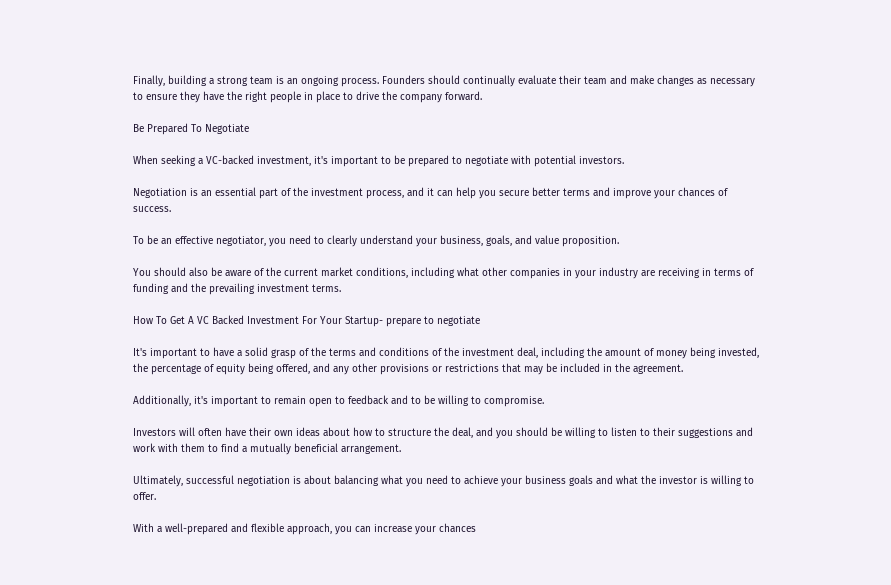Finally, building a strong team is an ongoing process. Founders should continually evaluate their team and make changes as necessary to ensure they have the right people in place to drive the company forward.

Be Prepared To Negotiate

When seeking a VC-backed investment, it's important to be prepared to negotiate with potential investors.

Negotiation is an essential part of the investment process, and it can help you secure better terms and improve your chances of success.

To be an effective negotiator, you need to clearly understand your business, goals, and value proposition.

You should also be aware of the current market conditions, including what other companies in your industry are receiving in terms of funding and the prevailing investment terms.

How To Get A VC Backed Investment For Your Startup- prepare to negotiate

It's important to have a solid grasp of the terms and conditions of the investment deal, including the amount of money being invested, the percentage of equity being offered, and any other provisions or restrictions that may be included in the agreement.

Additionally, it's important to remain open to feedback and to be willing to compromise.

Investors will often have their own ideas about how to structure the deal, and you should be willing to listen to their suggestions and work with them to find a mutually beneficial arrangement.

Ultimately, successful negotiation is about balancing what you need to achieve your business goals and what the investor is willing to offer.

With a well-prepared and flexible approach, you can increase your chances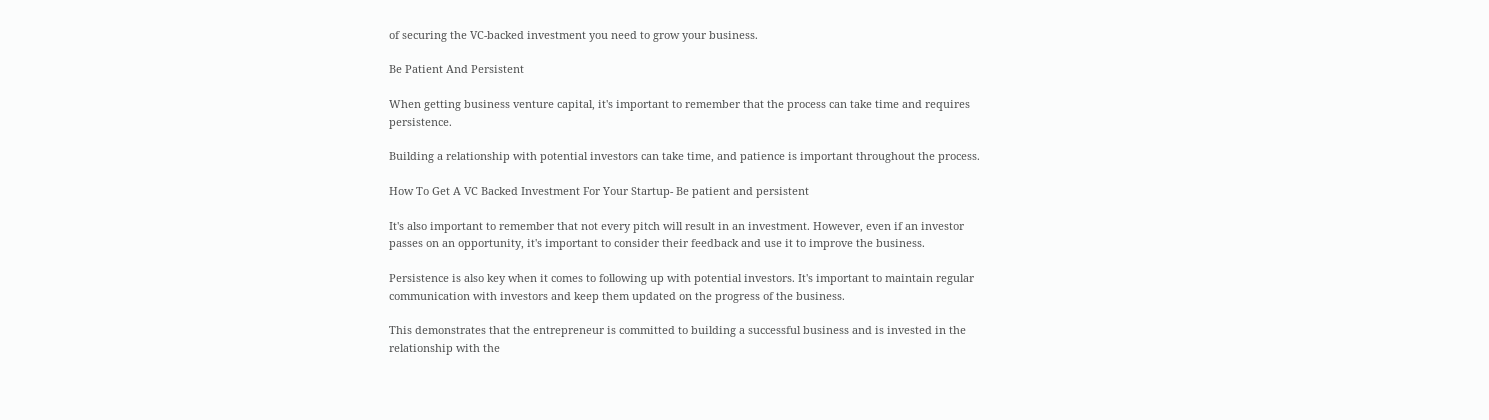of securing the VC-backed investment you need to grow your business.

Be Patient And Persistent

When getting business venture capital, it's important to remember that the process can take time and requires persistence.

Building a relationship with potential investors can take time, and patience is important throughout the process.

How To Get A VC Backed Investment For Your Startup- Be patient and persistent

It's also important to remember that not every pitch will result in an investment. However, even if an investor passes on an opportunity, it's important to consider their feedback and use it to improve the business.

Persistence is also key when it comes to following up with potential investors. It's important to maintain regular communication with investors and keep them updated on the progress of the business.

This demonstrates that the entrepreneur is committed to building a successful business and is invested in the relationship with the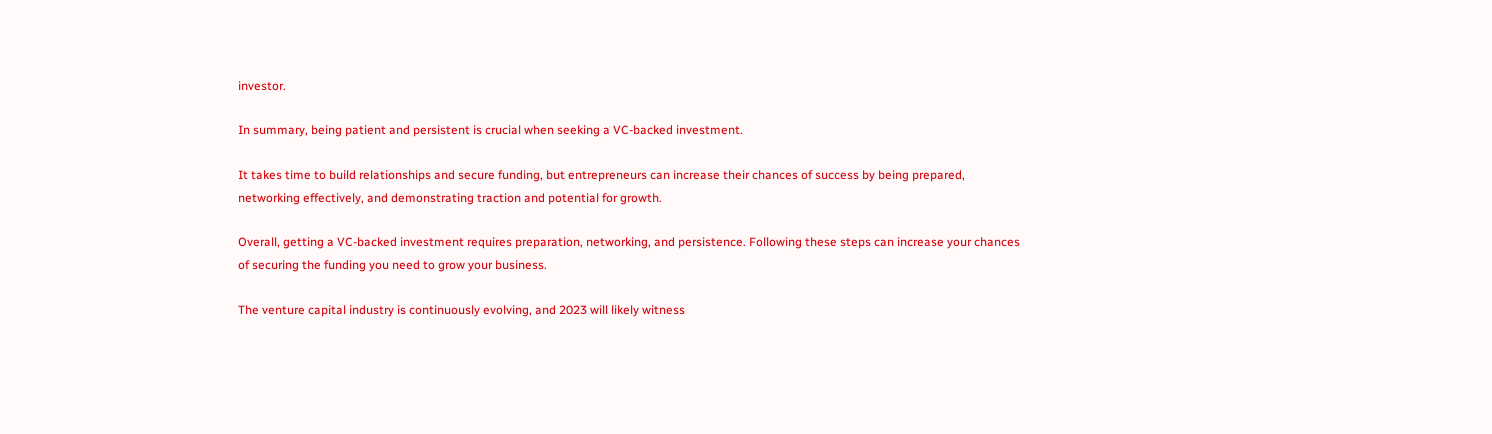investor.

In summary, being patient and persistent is crucial when seeking a VC-backed investment.

It takes time to build relationships and secure funding, but entrepreneurs can increase their chances of success by being prepared, networking effectively, and demonstrating traction and potential for growth.

Overall, getting a VC-backed investment requires preparation, networking, and persistence. Following these steps can increase your chances of securing the funding you need to grow your business.

The venture capital industry is continuously evolving, and 2023 will likely witness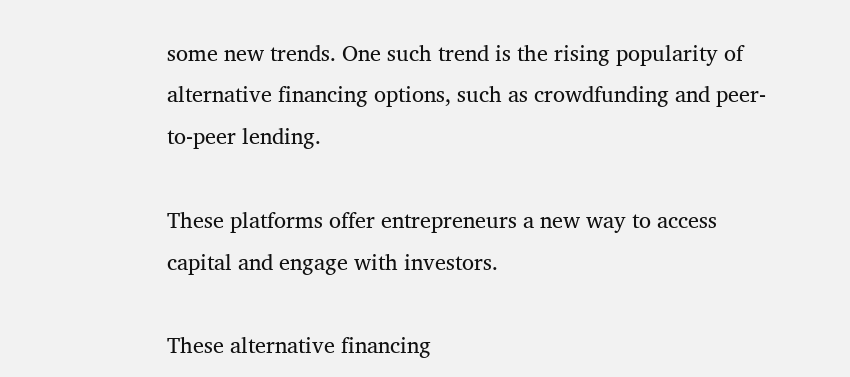some new trends. One such trend is the rising popularity of alternative financing options, such as crowdfunding and peer-to-peer lending.

These platforms offer entrepreneurs a new way to access capital and engage with investors.

These alternative financing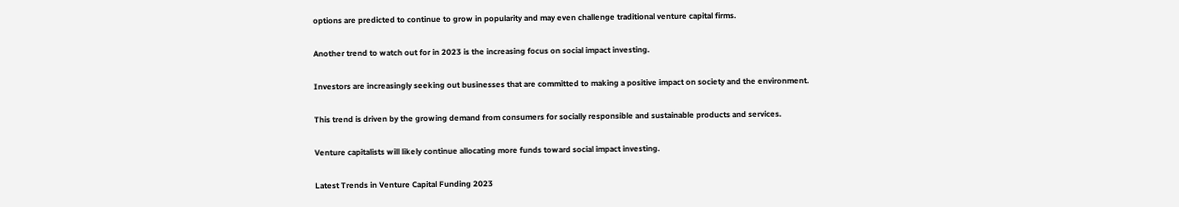options are predicted to continue to grow in popularity and may even challenge traditional venture capital firms.

Another trend to watch out for in 2023 is the increasing focus on social impact investing.

Investors are increasingly seeking out businesses that are committed to making a positive impact on society and the environment.

This trend is driven by the growing demand from consumers for socially responsible and sustainable products and services.

Venture capitalists will likely continue allocating more funds toward social impact investing.

Latest Trends in Venture Capital Funding 2023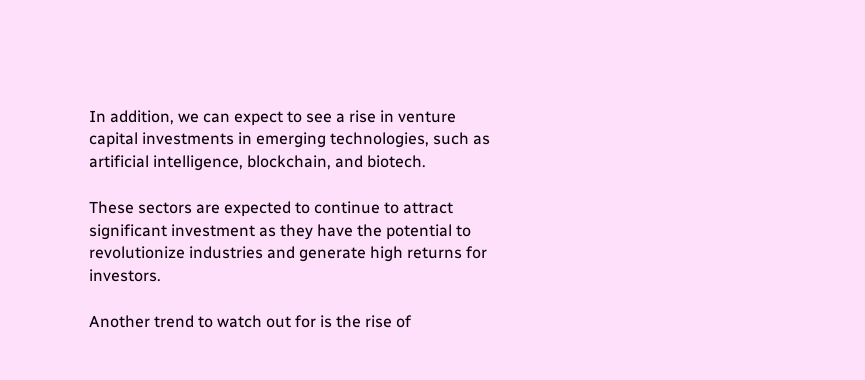In addition, we can expect to see a rise in venture capital investments in emerging technologies, such as artificial intelligence, blockchain, and biotech.

These sectors are expected to continue to attract significant investment as they have the potential to revolutionize industries and generate high returns for investors.

Another trend to watch out for is the rise of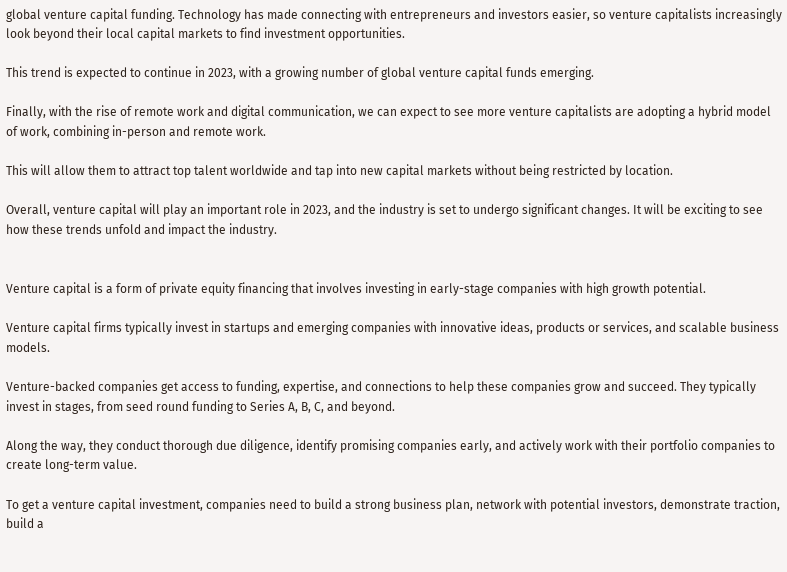global venture capital funding. Technology has made connecting with entrepreneurs and investors easier, so venture capitalists increasingly look beyond their local capital markets to find investment opportunities.

This trend is expected to continue in 2023, with a growing number of global venture capital funds emerging.

Finally, with the rise of remote work and digital communication, we can expect to see more venture capitalists are adopting a hybrid model of work, combining in-person and remote work.

This will allow them to attract top talent worldwide and tap into new capital markets without being restricted by location.

Overall, venture capital will play an important role in 2023, and the industry is set to undergo significant changes. It will be exciting to see how these trends unfold and impact the industry.


Venture capital is a form of private equity financing that involves investing in early-stage companies with high growth potential.

Venture capital firms typically invest in startups and emerging companies with innovative ideas, products or services, and scalable business models.

Venture-backed companies get access to funding, expertise, and connections to help these companies grow and succeed. They typically invest in stages, from seed round funding to Series A, B, C, and beyond.

Along the way, they conduct thorough due diligence, identify promising companies early, and actively work with their portfolio companies to create long-term value.

To get a venture capital investment, companies need to build a strong business plan, network with potential investors, demonstrate traction, build a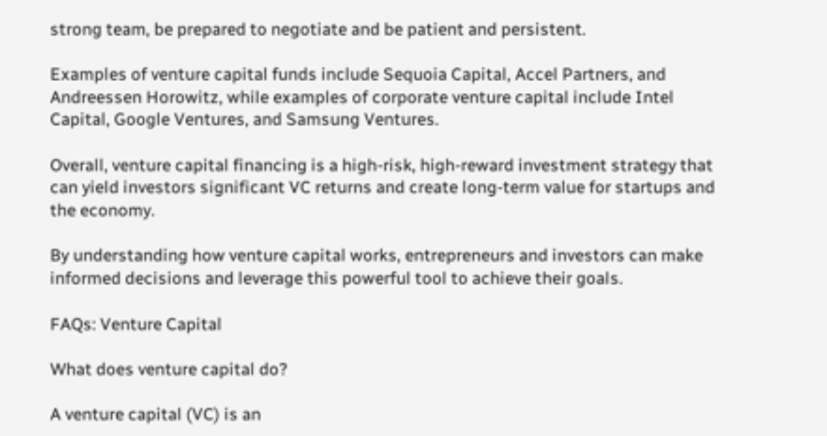strong team, be prepared to negotiate and be patient and persistent.

Examples of venture capital funds include Sequoia Capital, Accel Partners, and Andreessen Horowitz, while examples of corporate venture capital include Intel Capital, Google Ventures, and Samsung Ventures.

Overall, venture capital financing is a high-risk, high-reward investment strategy that can yield investors significant VC returns and create long-term value for startups and the economy.

By understanding how venture capital works, entrepreneurs and investors can make informed decisions and leverage this powerful tool to achieve their goals.

FAQs: Venture Capital

What does venture capital do?

A venture capital (VC) is an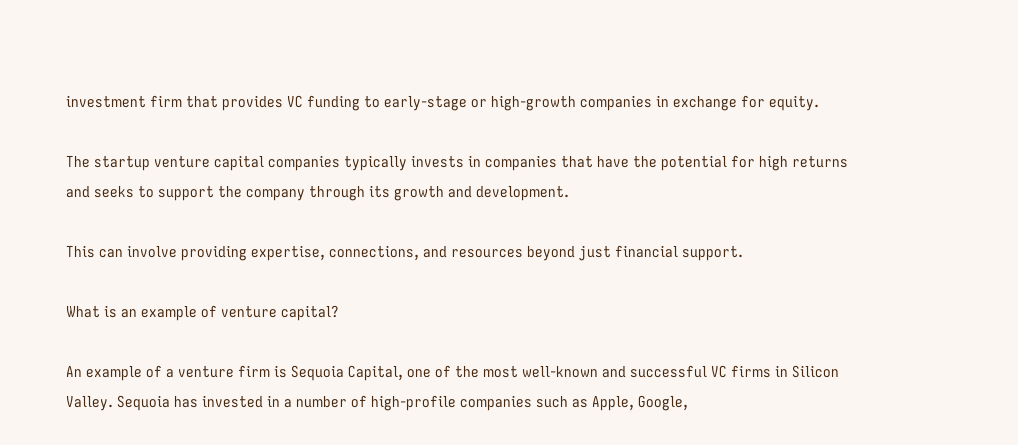investment firm that provides VC funding to early-stage or high-growth companies in exchange for equity.

The startup venture capital companies typically invests in companies that have the potential for high returns and seeks to support the company through its growth and development.

This can involve providing expertise, connections, and resources beyond just financial support.

What is an example of venture capital?

An example of a venture firm is Sequoia Capital, one of the most well-known and successful VC firms in Silicon Valley. Sequoia has invested in a number of high-profile companies such as Apple, Google,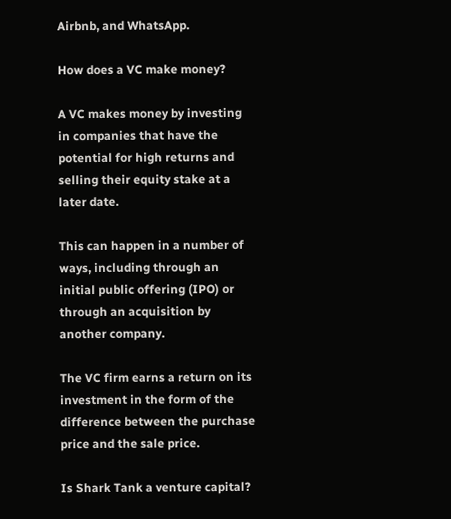Airbnb, and WhatsApp.

How does a VC make money?

A VC makes money by investing in companies that have the potential for high returns and selling their equity stake at a later date.

This can happen in a number of ways, including through an initial public offering (IPO) or through an acquisition by another company.

The VC firm earns a return on its investment in the form of the difference between the purchase price and the sale price.

Is Shark Tank a venture capital?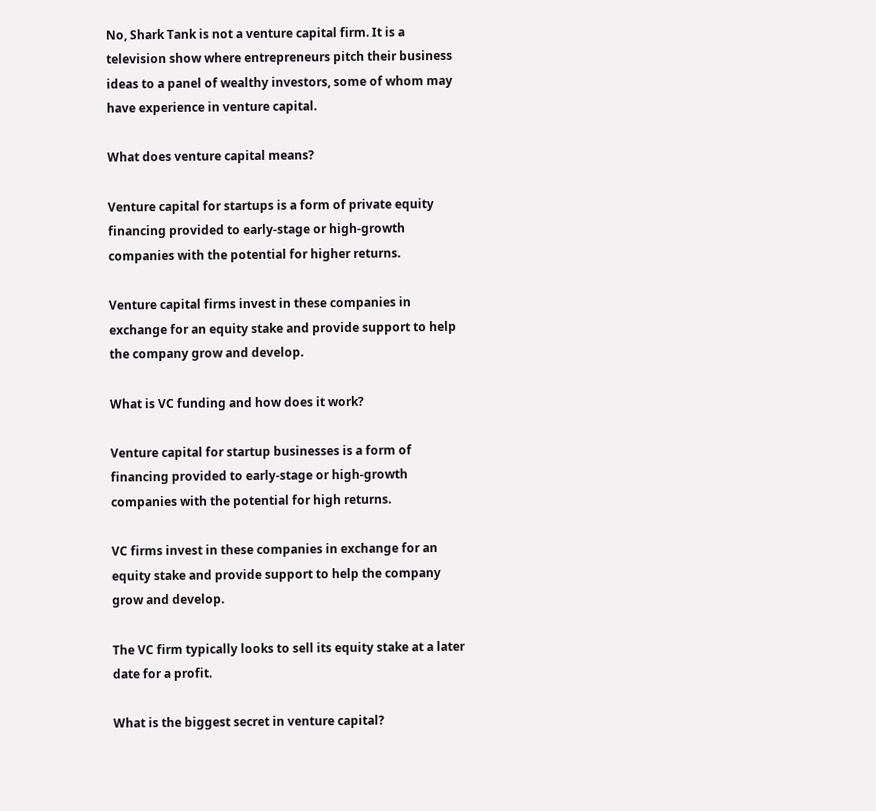No, Shark Tank is not a venture capital firm. It is a television show where entrepreneurs pitch their business ideas to a panel of wealthy investors, some of whom may have experience in venture capital.

What does venture capital means?

Venture capital for startups is a form of private equity financing provided to early-stage or high-growth companies with the potential for higher returns.

Venture capital firms invest in these companies in exchange for an equity stake and provide support to help the company grow and develop.

What is VC funding and how does it work?

Venture capital for startup businesses is a form of financing provided to early-stage or high-growth companies with the potential for high returns.

VC firms invest in these companies in exchange for an equity stake and provide support to help the company grow and develop.

The VC firm typically looks to sell its equity stake at a later date for a profit.

What is the biggest secret in venture capital?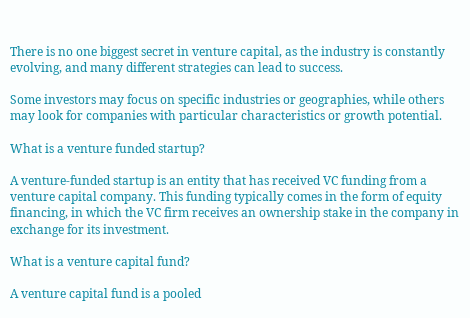There is no one biggest secret in venture capital, as the industry is constantly evolving, and many different strategies can lead to success.

Some investors may focus on specific industries or geographies, while others may look for companies with particular characteristics or growth potential.

What is a venture funded startup?

A venture-funded startup is an entity that has received VC funding from a venture capital company. This funding typically comes in the form of equity financing, in which the VC firm receives an ownership stake in the company in exchange for its investment.

What is a venture capital fund?

A venture capital fund is a pooled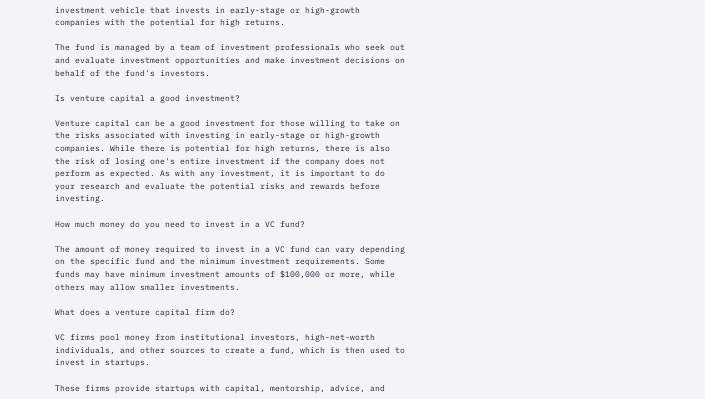investment vehicle that invests in early-stage or high-growth companies with the potential for high returns.

The fund is managed by a team of investment professionals who seek out and evaluate investment opportunities and make investment decisions on behalf of the fund's investors.

Is venture capital a good investment?

Venture capital can be a good investment for those willing to take on the risks associated with investing in early-stage or high-growth companies. While there is potential for high returns, there is also the risk of losing one's entire investment if the company does not perform as expected. As with any investment, it is important to do your research and evaluate the potential risks and rewards before investing.

How much money do you need to invest in a VC fund?

The amount of money required to invest in a VC fund can vary depending on the specific fund and the minimum investment requirements. Some funds may have minimum investment amounts of $100,000 or more, while others may allow smaller investments.

What does a venture capital firm do?

VC firms pool money from institutional investors, high-net-worth individuals, and other sources to create a fund, which is then used to invest in startups.

These firms provide startups with capital, mentorship, advice, and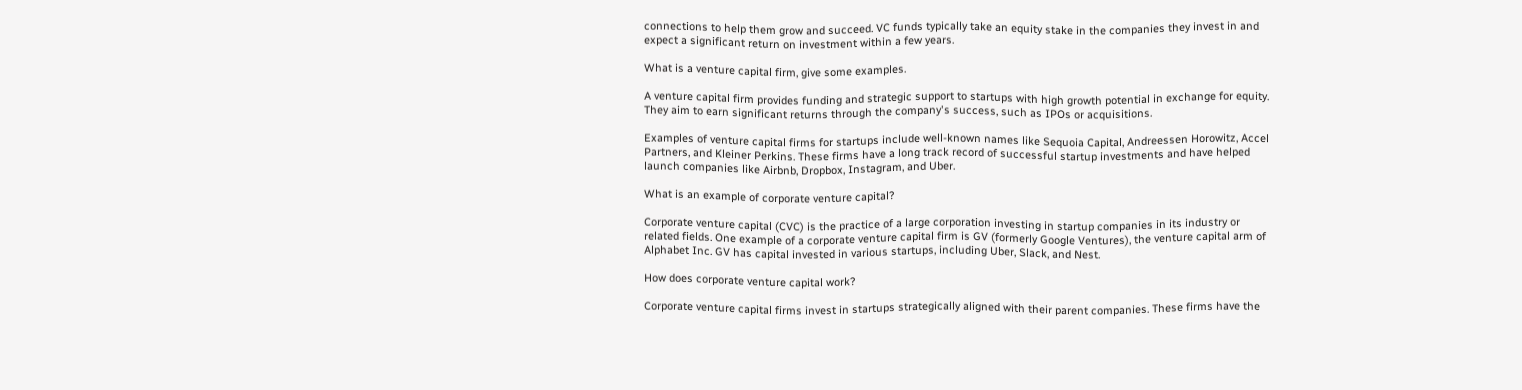connections to help them grow and succeed. VC funds typically take an equity stake in the companies they invest in and expect a significant return on investment within a few years.

What is a venture capital firm, give some examples.

A venture capital firm provides funding and strategic support to startups with high growth potential in exchange for equity. They aim to earn significant returns through the company's success, such as IPOs or acquisitions.

Examples of venture capital firms for startups include well-known names like Sequoia Capital, Andreessen Horowitz, Accel Partners, and Kleiner Perkins. These firms have a long track record of successful startup investments and have helped launch companies like Airbnb, Dropbox, Instagram, and Uber.

What is an example of corporate venture capital?

Corporate venture capital (CVC) is the practice of a large corporation investing in startup companies in its industry or related fields. One example of a corporate venture capital firm is GV (formerly Google Ventures), the venture capital arm of Alphabet Inc. GV has capital invested in various startups, including Uber, Slack, and Nest.

How does corporate venture capital work?

Corporate venture capital firms invest in startups strategically aligned with their parent companies. These firms have the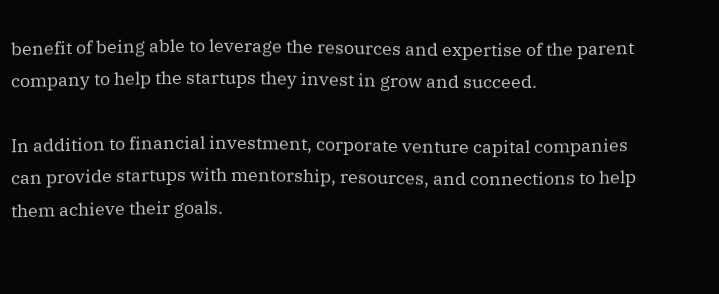benefit of being able to leverage the resources and expertise of the parent company to help the startups they invest in grow and succeed.

In addition to financial investment, corporate venture capital companies can provide startups with mentorship, resources, and connections to help them achieve their goals.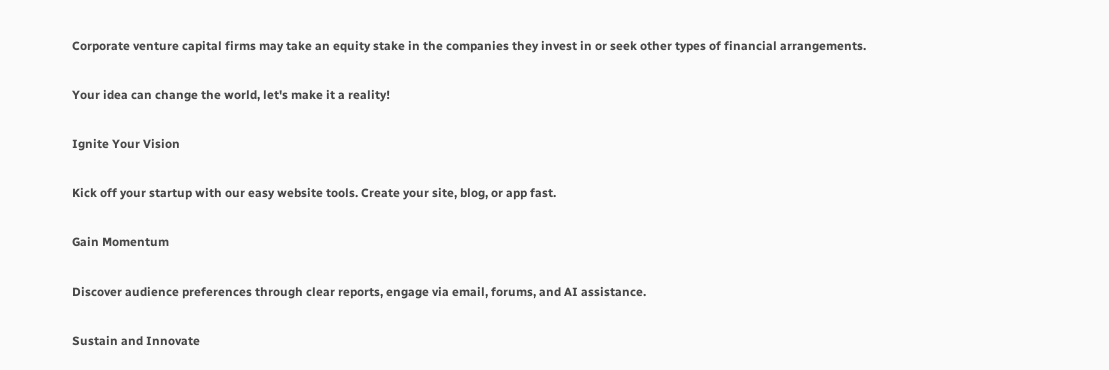Corporate venture capital firms may take an equity stake in the companies they invest in or seek other types of financial arrangements.

Your idea can change the world, let's make it a reality!

Ignite Your Vision

Kick off your startup with our easy website tools. Create your site, blog, or app fast.

Gain Momentum

Discover audience preferences through clear reports, engage via email, forums, and AI assistance.

Sustain and Innovate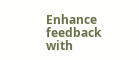Enhance feedback with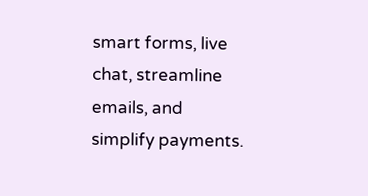smart forms, live chat, streamline emails, and simplify payments.